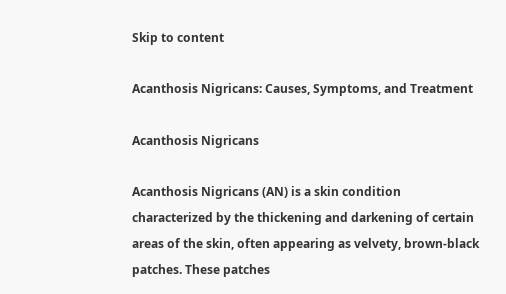Skip to content

Acanthosis Nigricans: Causes, Symptoms, and Treatment

Acanthosis Nigricans

Acanthosis Nigricans (AN) is a skin condition characterized by the thickening and darkening of certain areas of the skin, often appearing as velvety, brown-black patches. These patches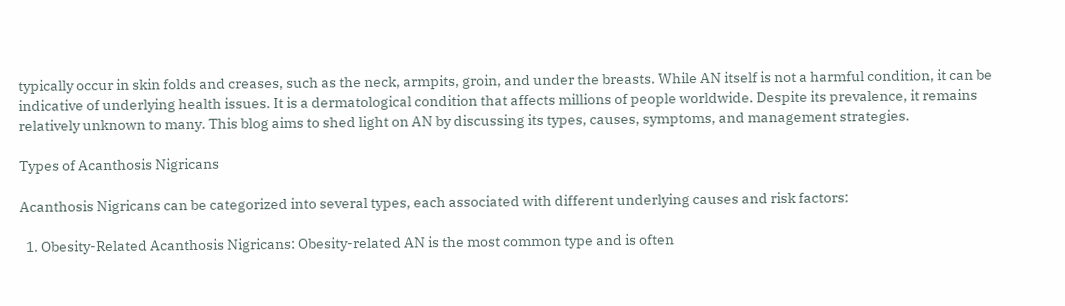typically occur in skin folds and creases, such as the neck, armpits, groin, and under the breasts. While AN itself is not a harmful condition, it can be indicative of underlying health issues. It is a dermatological condition that affects millions of people worldwide. Despite its prevalence, it remains relatively unknown to many. This blog aims to shed light on AN by discussing its types, causes, symptoms, and management strategies.

Types of Acanthosis Nigricans

Acanthosis Nigricans can be categorized into several types, each associated with different underlying causes and risk factors:

  1. Obesity-Related Acanthosis Nigricans: Obesity-related AN is the most common type and is often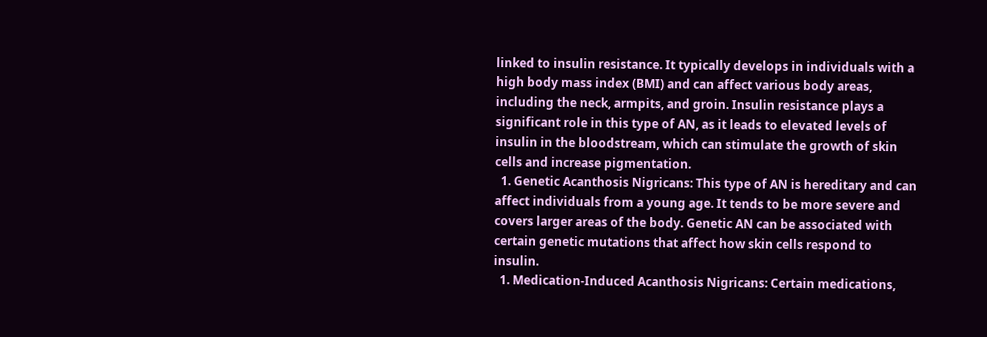linked to insulin resistance. It typically develops in individuals with a high body mass index (BMI) and can affect various body areas, including the neck, armpits, and groin. Insulin resistance plays a significant role in this type of AN, as it leads to elevated levels of insulin in the bloodstream, which can stimulate the growth of skin cells and increase pigmentation.
  1. Genetic Acanthosis Nigricans: This type of AN is hereditary and can affect individuals from a young age. It tends to be more severe and covers larger areas of the body. Genetic AN can be associated with certain genetic mutations that affect how skin cells respond to insulin.
  1. Medication-Induced Acanthosis Nigricans: Certain medications,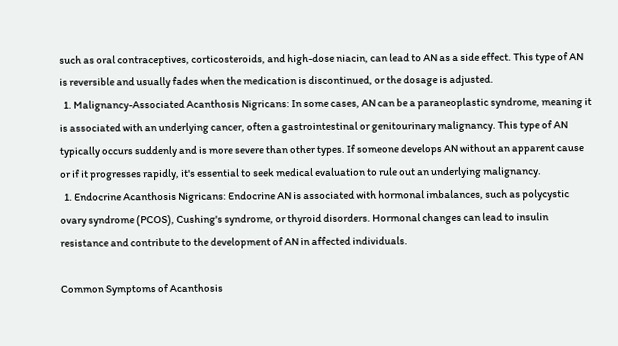such as oral contraceptives, corticosteroids, and high-dose niacin, can lead to AN as a side effect. This type of AN is reversible and usually fades when the medication is discontinued, or the dosage is adjusted.
  1. Malignancy-Associated Acanthosis Nigricans: In some cases, AN can be a paraneoplastic syndrome, meaning it is associated with an underlying cancer, often a gastrointestinal or genitourinary malignancy. This type of AN typically occurs suddenly and is more severe than other types. If someone develops AN without an apparent cause or if it progresses rapidly, it's essential to seek medical evaluation to rule out an underlying malignancy.
  1. Endocrine Acanthosis Nigricans: Endocrine AN is associated with hormonal imbalances, such as polycystic ovary syndrome (PCOS), Cushing's syndrome, or thyroid disorders. Hormonal changes can lead to insulin resistance and contribute to the development of AN in affected individuals.

Common Symptoms of Acanthosis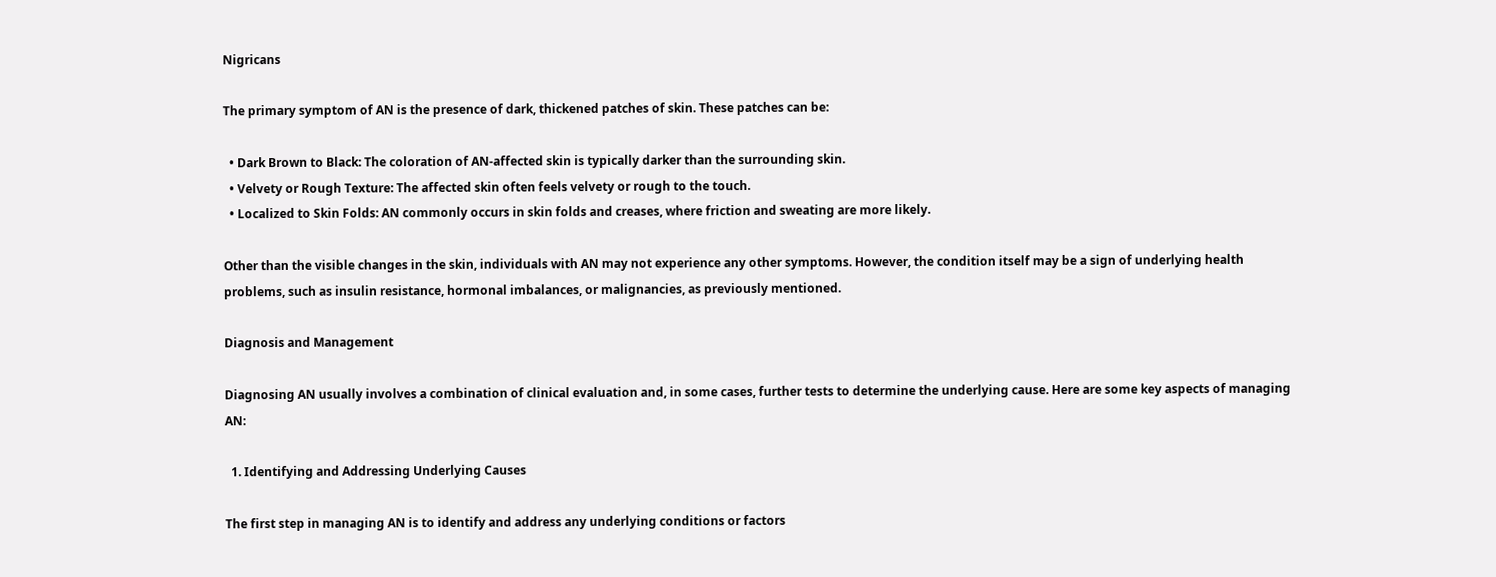Nigricans

The primary symptom of AN is the presence of dark, thickened patches of skin. These patches can be:

  • Dark Brown to Black: The coloration of AN-affected skin is typically darker than the surrounding skin.
  • Velvety or Rough Texture: The affected skin often feels velvety or rough to the touch.
  • Localized to Skin Folds: AN commonly occurs in skin folds and creases, where friction and sweating are more likely.

Other than the visible changes in the skin, individuals with AN may not experience any other symptoms. However, the condition itself may be a sign of underlying health problems, such as insulin resistance, hormonal imbalances, or malignancies, as previously mentioned.

Diagnosis and Management

Diagnosing AN usually involves a combination of clinical evaluation and, in some cases, further tests to determine the underlying cause. Here are some key aspects of managing AN:

  1. Identifying and Addressing Underlying Causes

The first step in managing AN is to identify and address any underlying conditions or factors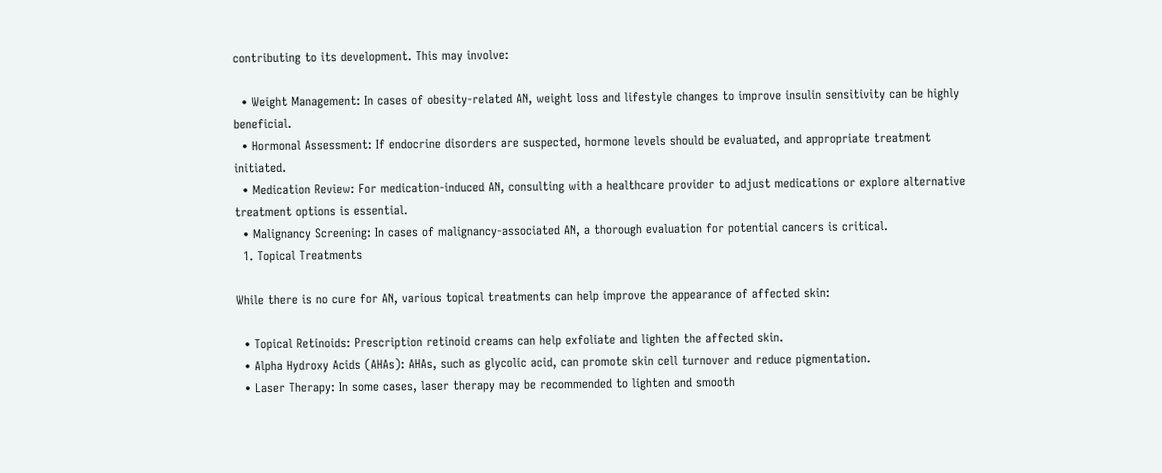contributing to its development. This may involve:

  • Weight Management: In cases of obesity-related AN, weight loss and lifestyle changes to improve insulin sensitivity can be highly beneficial.
  • Hormonal Assessment: If endocrine disorders are suspected, hormone levels should be evaluated, and appropriate treatment initiated.
  • Medication Review: For medication-induced AN, consulting with a healthcare provider to adjust medications or explore alternative treatment options is essential.
  • Malignancy Screening: In cases of malignancy-associated AN, a thorough evaluation for potential cancers is critical.
  1. Topical Treatments

While there is no cure for AN, various topical treatments can help improve the appearance of affected skin:

  • Topical Retinoids: Prescription retinoid creams can help exfoliate and lighten the affected skin.
  • Alpha Hydroxy Acids (AHAs): AHAs, such as glycolic acid, can promote skin cell turnover and reduce pigmentation.
  • Laser Therapy: In some cases, laser therapy may be recommended to lighten and smooth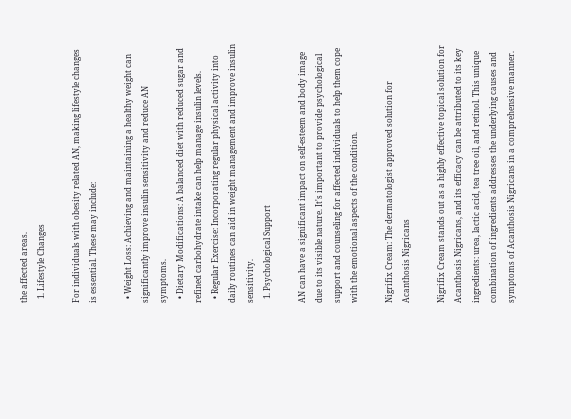the affected areas.
  1. Lifestyle Changes

For individuals with obesity related AN, making lifestyle changes is essential. These may include:

  • Weight Loss: Achieving and maintaining a healthy weight can significantly improve insulin sensitivity and reduce AN symptoms.
  • Dietary Modifications: A balanced diet with reduced sugar and refined carbohydrate intake can help manage insulin levels.
  • Regular Exercise: Incorporating regular physical activity into daily routines can aid in weight management and improve insulin sensitivity.
  1. Psychological Support

AN can have a significant impact on self-esteem and body image due to its visible nature. It's important to provide psychological support and counseling for affected individuals to help them cope with the emotional aspects of the condition.

Nigrifix Cream: The dermatologist approved solution for Acanthosis Nigricans

Nigrifix Cream stands out as a highly effective topical solution for Acanthosis Nigricans, and its efficacy can be attributed to its key ingredients: urea, lactic acid, tea tree oil, and retinol. This unique combination of ingredients addresses the underlying causes and symptoms of Acanthosis Nigricans in a comprehensive manner.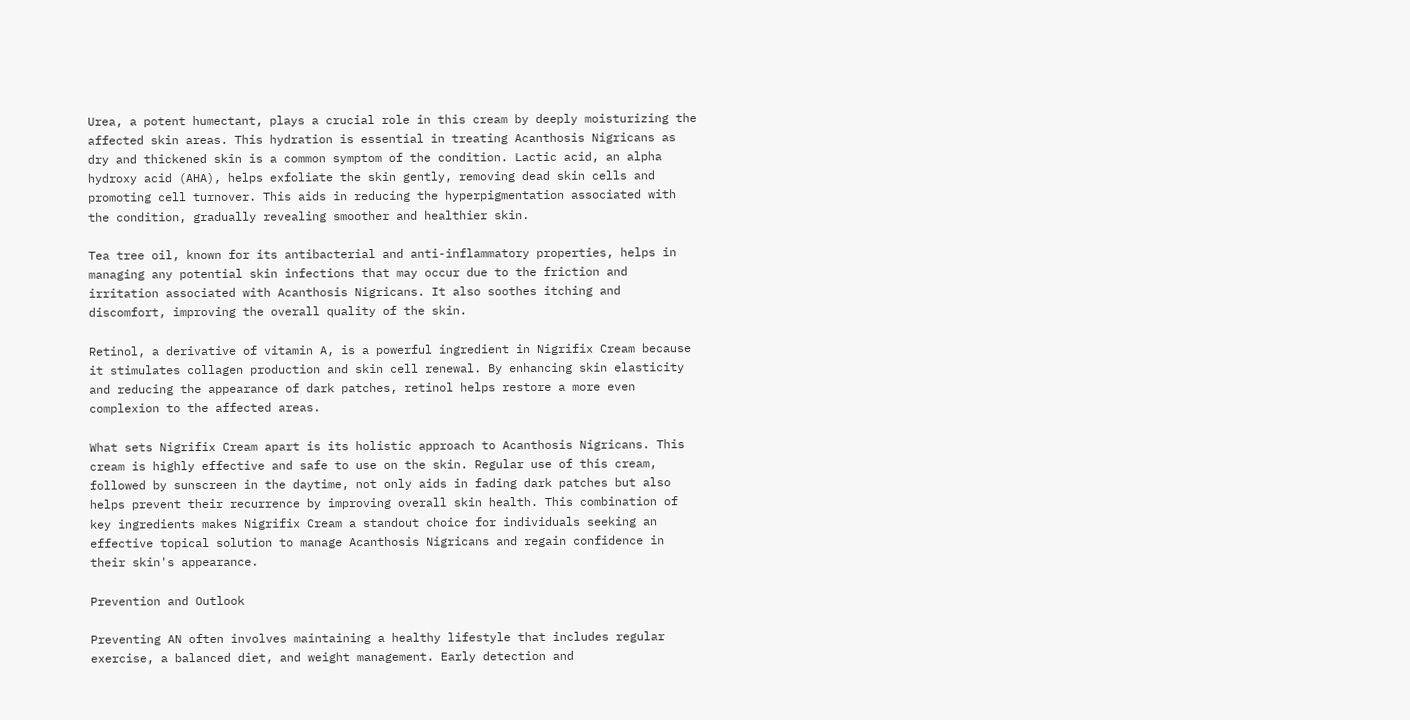Urea, a potent humectant, plays a crucial role in this cream by deeply moisturizing the affected skin areas. This hydration is essential in treating Acanthosis Nigricans as dry and thickened skin is a common symptom of the condition. Lactic acid, an alpha hydroxy acid (AHA), helps exfoliate the skin gently, removing dead skin cells and promoting cell turnover. This aids in reducing the hyperpigmentation associated with the condition, gradually revealing smoother and healthier skin.

Tea tree oil, known for its antibacterial and anti-inflammatory properties, helps in managing any potential skin infections that may occur due to the friction and irritation associated with Acanthosis Nigricans. It also soothes itching and discomfort, improving the overall quality of the skin.

Retinol, a derivative of vitamin A, is a powerful ingredient in Nigrifix Cream because it stimulates collagen production and skin cell renewal. By enhancing skin elasticity and reducing the appearance of dark patches, retinol helps restore a more even complexion to the affected areas.

What sets Nigrifix Cream apart is its holistic approach to Acanthosis Nigricans. This cream is highly effective and safe to use on the skin. Regular use of this cream, followed by sunscreen in the daytime, not only aids in fading dark patches but also helps prevent their recurrence by improving overall skin health. This combination of key ingredients makes Nigrifix Cream a standout choice for individuals seeking an effective topical solution to manage Acanthosis Nigricans and regain confidence in their skin's appearance.

Prevention and Outlook

Preventing AN often involves maintaining a healthy lifestyle that includes regular exercise, a balanced diet, and weight management. Early detection and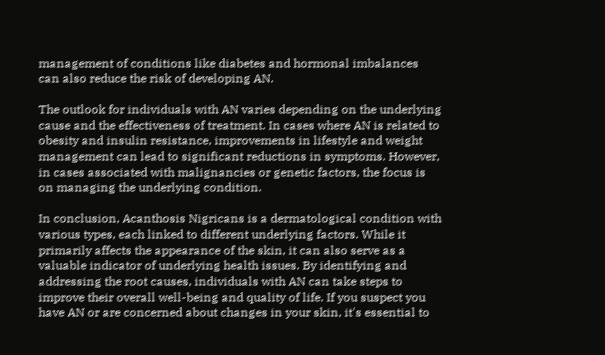management of conditions like diabetes and hormonal imbalances can also reduce the risk of developing AN.

The outlook for individuals with AN varies depending on the underlying cause and the effectiveness of treatment. In cases where AN is related to obesity and insulin resistance, improvements in lifestyle and weight management can lead to significant reductions in symptoms. However, in cases associated with malignancies or genetic factors, the focus is on managing the underlying condition.

In conclusion, Acanthosis Nigricans is a dermatological condition with various types, each linked to different underlying factors. While it primarily affects the appearance of the skin, it can also serve as a valuable indicator of underlying health issues. By identifying and addressing the root causes, individuals with AN can take steps to improve their overall well-being and quality of life. If you suspect you have AN or are concerned about changes in your skin, it's essential to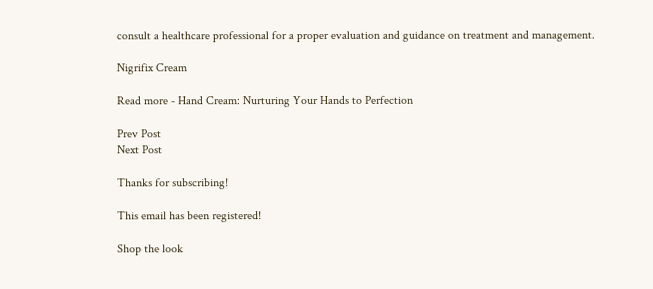consult a healthcare professional for a proper evaluation and guidance on treatment and management.

Nigrifix Cream

Read more - Hand Cream: Nurturing Your Hands to Perfection

Prev Post
Next Post

Thanks for subscribing!

This email has been registered!

Shop the look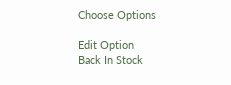Choose Options

Edit Option
Back In Stock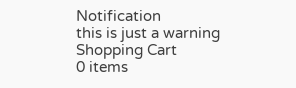Notification
this is just a warning
Shopping Cart
0 items